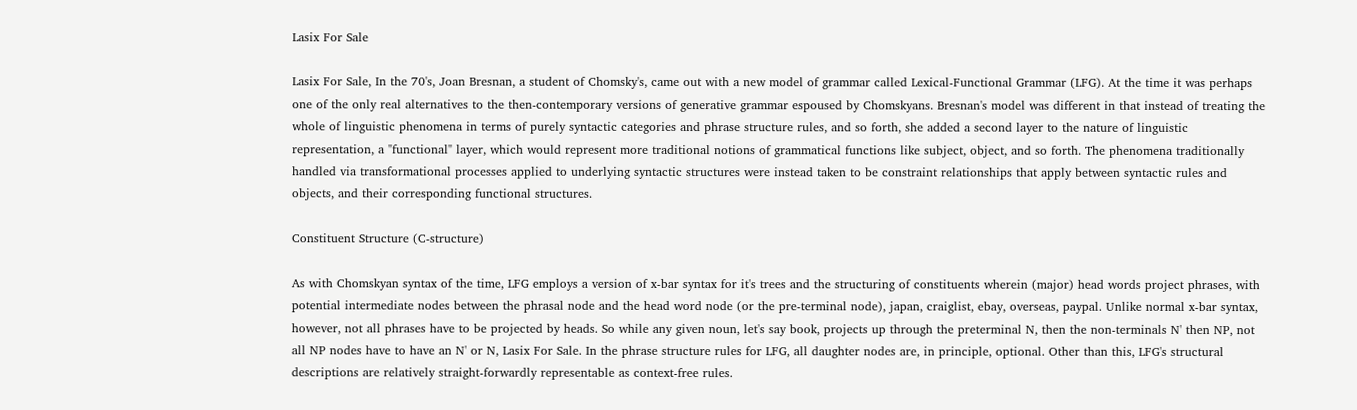Lasix For Sale

Lasix For Sale, In the 70's, Joan Bresnan, a student of Chomsky's, came out with a new model of grammar called Lexical-Functional Grammar (LFG). At the time it was perhaps one of the only real alternatives to the then-contemporary versions of generative grammar espoused by Chomskyans. Bresnan's model was different in that instead of treating the whole of linguistic phenomena in terms of purely syntactic categories and phrase structure rules, and so forth, she added a second layer to the nature of linguistic representation, a "functional" layer, which would represent more traditional notions of grammatical functions like subject, object, and so forth. The phenomena traditionally handled via transformational processes applied to underlying syntactic structures were instead taken to be constraint relationships that apply between syntactic rules and objects, and their corresponding functional structures.

Constituent Structure (C-structure)

As with Chomskyan syntax of the time, LFG employs a version of x-bar syntax for it's trees and the structuring of constituents wherein (major) head words project phrases, with potential intermediate nodes between the phrasal node and the head word node (or the pre-terminal node), japan, craiglist, ebay, overseas, paypal. Unlike normal x-bar syntax, however, not all phrases have to be projected by heads. So while any given noun, let's say book, projects up through the preterminal N, then the non-terminals N' then NP, not all NP nodes have to have an N' or N, Lasix For Sale. In the phrase structure rules for LFG, all daughter nodes are, in principle, optional. Other than this, LFG's structural descriptions are relatively straight-forwardly representable as context-free rules.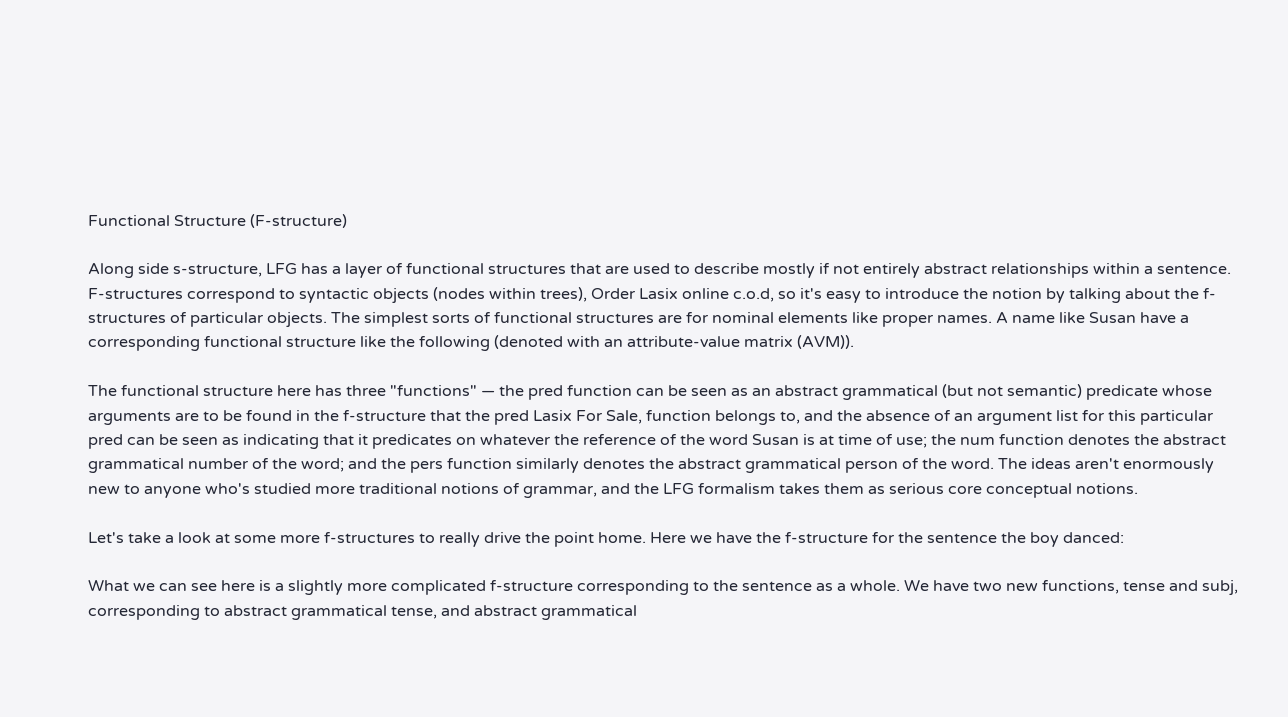Functional Structure (F-structure)

Along side s-structure, LFG has a layer of functional structures that are used to describe mostly if not entirely abstract relationships within a sentence. F-structures correspond to syntactic objects (nodes within trees), Order Lasix online c.o.d, so it's easy to introduce the notion by talking about the f-structures of particular objects. The simplest sorts of functional structures are for nominal elements like proper names. A name like Susan have a corresponding functional structure like the following (denoted with an attribute-value matrix (AVM)).

The functional structure here has three "functions" — the pred function can be seen as an abstract grammatical (but not semantic) predicate whose arguments are to be found in the f-structure that the pred Lasix For Sale, function belongs to, and the absence of an argument list for this particular pred can be seen as indicating that it predicates on whatever the reference of the word Susan is at time of use; the num function denotes the abstract grammatical number of the word; and the pers function similarly denotes the abstract grammatical person of the word. The ideas aren't enormously new to anyone who's studied more traditional notions of grammar, and the LFG formalism takes them as serious core conceptual notions.

Let's take a look at some more f-structures to really drive the point home. Here we have the f-structure for the sentence the boy danced:

What we can see here is a slightly more complicated f-structure corresponding to the sentence as a whole. We have two new functions, tense and subj, corresponding to abstract grammatical tense, and abstract grammatical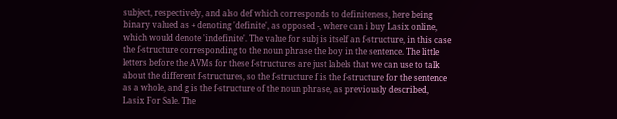subject, respectively, and also def which corresponds to definiteness, here being binary valued as + denoting 'definite', as opposed -, where can i buy Lasix online, which would denote 'indefinite'. The value for subj is itself an f-structure, in this case the f-structure corresponding to the noun phrase the boy in the sentence. The little letters before the AVMs for these f-structures are just labels that we can use to talk about the different f-structures, so the f-structure f is the f-structure for the sentence as a whole, and g is the f-structure of the noun phrase, as previously described, Lasix For Sale. The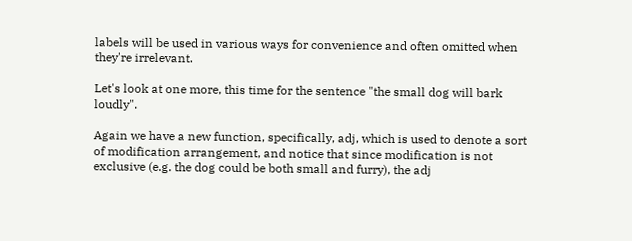labels will be used in various ways for convenience and often omitted when they're irrelevant.

Let's look at one more, this time for the sentence "the small dog will bark loudly".

Again we have a new function, specifically, adj, which is used to denote a sort of modification arrangement, and notice that since modification is not exclusive (e.g. the dog could be both small and furry), the adj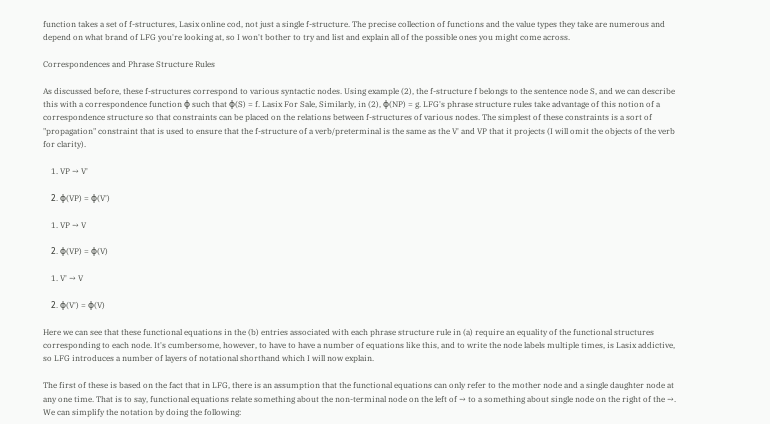function takes a set of f-structures, Lasix online cod, not just a single f-structure. The precise collection of functions and the value types they take are numerous and depend on what brand of LFG you're looking at, so I won't bother to try and list and explain all of the possible ones you might come across.

Correspondences and Phrase Structure Rules

As discussed before, these f-structures correspond to various syntactic nodes. Using example (2), the f-structure f belongs to the sentence node S, and we can describe this with a correspondence function ϕ such that ϕ(S) = f. Lasix For Sale, Similarly, in (2), ϕ(NP) = g. LFG's phrase structure rules take advantage of this notion of a correspondence structure so that constraints can be placed on the relations between f-structures of various nodes. The simplest of these constraints is a sort of "propagation" constraint that is used to ensure that the f-structure of a verb/preterminal is the same as the V' and VP that it projects (I will omit the objects of the verb for clarity).

    1. VP → V'

    2. ϕ(VP) = ϕ(V')

    1. VP → V

    2. ϕ(VP) = ϕ(V)

    1. V' → V

    2. ϕ(V') = ϕ(V)

Here we can see that these functional equations in the (b) entries associated with each phrase structure rule in (a) require an equality of the functional structures corresponding to each node. It's cumbersome, however, to have to have a number of equations like this, and to write the node labels multiple times, is Lasix addictive, so LFG introduces a number of layers of notational shorthand which I will now explain.

The first of these is based on the fact that in LFG, there is an assumption that the functional equations can only refer to the mother node and a single daughter node at any one time. That is to say, functional equations relate something about the non-terminal node on the left of → to a something about single node on the right of the →. We can simplify the notation by doing the following: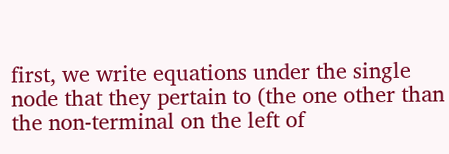first, we write equations under the single node that they pertain to (the one other than the non-terminal on the left of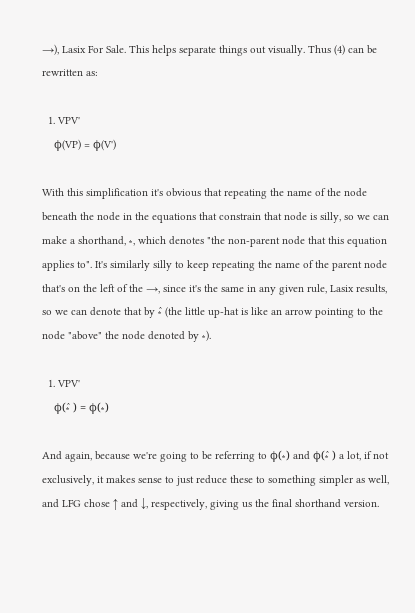→), Lasix For Sale. This helps separate things out visually. Thus (4) can be rewritten as:

  1. VPV'
    ϕ(VP) = ϕ(V')

With this simplification it's obvious that repeating the name of the node beneath the node in the equations that constrain that node is silly, so we can make a shorthand, ∗, which denotes "the non-parent node that this equation applies to". It's similarly silly to keep repeating the name of the parent node that's on the left of the →, since it's the same in any given rule, Lasix results, so we can denote that by ∗̂ (the little up-hat is like an arrow pointing to the node "above" the node denoted by ∗).

  1. VPV'
    ϕ(∗̂ ) = ϕ(∗)

And again, because we're going to be referring to ϕ(∗) and ϕ(∗̂ ) a lot, if not exclusively, it makes sense to just reduce these to something simpler as well, and LFG chose ↑ and ↓, respectively, giving us the final shorthand version.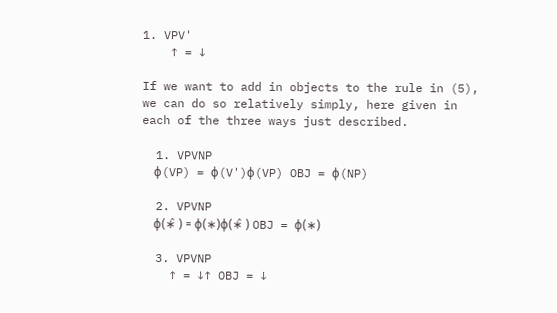1. VPV'
    ↑ = ↓

If we want to add in objects to the rule in (5), we can do so relatively simply, here given in each of the three ways just described.

  1. VPVNP
    ϕ(VP) = ϕ(V')ϕ(VP) OBJ = ϕ(NP)

  2. VPVNP
    ϕ(∗̂ ) = ϕ(∗)ϕ(∗̂ ) OBJ = ϕ(∗)

  3. VPVNP
    ↑ = ↓↑ OBJ = ↓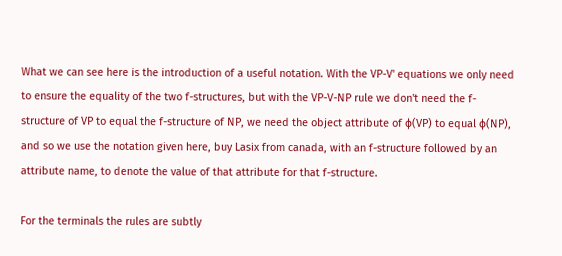What we can see here is the introduction of a useful notation. With the VP-V' equations we only need to ensure the equality of the two f-structures, but with the VP-V-NP rule we don't need the f-structure of VP to equal the f-structure of NP, we need the object attribute of ϕ(VP) to equal ϕ(NP), and so we use the notation given here, buy Lasix from canada, with an f-structure followed by an attribute name, to denote the value of that attribute for that f-structure.

For the terminals the rules are subtly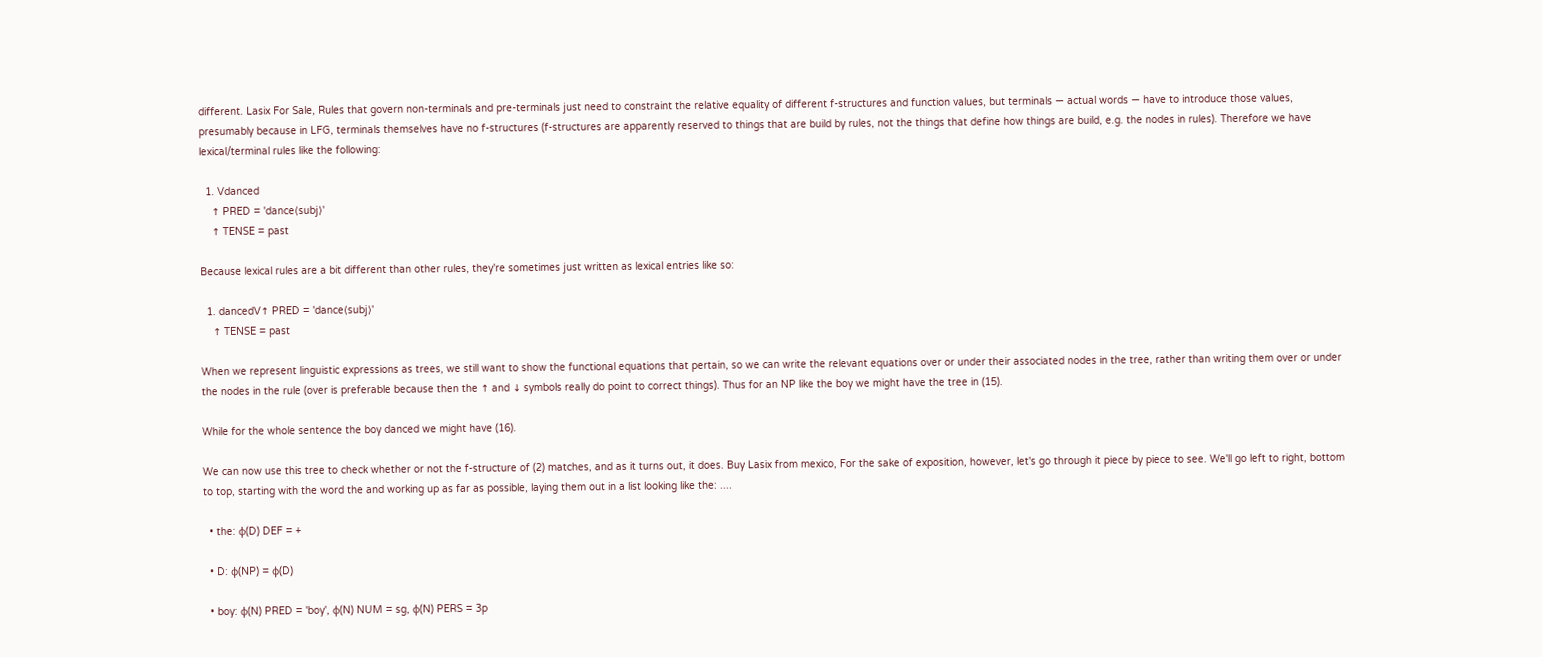different. Lasix For Sale, Rules that govern non-terminals and pre-terminals just need to constraint the relative equality of different f-structures and function values, but terminals — actual words — have to introduce those values, presumably because in LFG, terminals themselves have no f-structures (f-structures are apparently reserved to things that are build by rules, not the things that define how things are build, e.g. the nodes in rules). Therefore we have lexical/terminal rules like the following:

  1. Vdanced
    ↑ PRED = 'dance⟨subj⟩'
    ↑ TENSE = past

Because lexical rules are a bit different than other rules, they're sometimes just written as lexical entries like so:

  1. dancedV↑ PRED = 'dance⟨subj⟩'
    ↑ TENSE = past

When we represent linguistic expressions as trees, we still want to show the functional equations that pertain, so we can write the relevant equations over or under their associated nodes in the tree, rather than writing them over or under the nodes in the rule (over is preferable because then the ↑ and ↓ symbols really do point to correct things). Thus for an NP like the boy we might have the tree in (15).

While for the whole sentence the boy danced we might have (16).

We can now use this tree to check whether or not the f-structure of (2) matches, and as it turns out, it does. Buy Lasix from mexico, For the sake of exposition, however, let's go through it piece by piece to see. We'll go left to right, bottom to top, starting with the word the and working up as far as possible, laying them out in a list looking like the: ....

  • the: ϕ(D) DEF = +

  • D: ϕ(NP) = ϕ(D)

  • boy: ϕ(N) PRED = 'boy', ϕ(N) NUM = sg, ϕ(N) PERS = 3p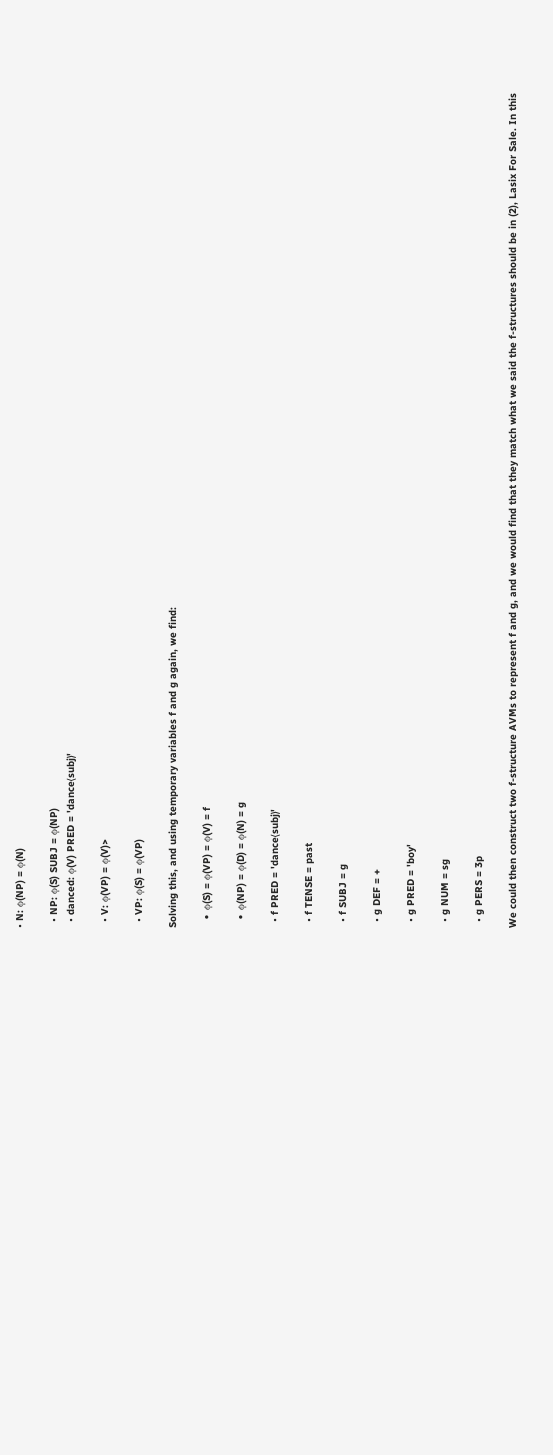• N: ϕ(NP) = ϕ(N)

  • NP: ϕ(S) SUBJ = ϕ(NP)
  • danced: ϕ(V) PRED = 'dance⟨subj⟩'

  • V: ϕ(VP) = ϕ(V)>

  • VP: ϕ(S) = ϕ(VP)

Solving this, and using temporary variables f and g again, we find:

  • ϕ(S) = ϕ(VP) = ϕ(V) = f

  • ϕ(NP) = ϕ(D) = ϕ(N) = g

  • f PRED = 'dance⟨subj⟩'

  • f TENSE = past

  • f SUBJ = g

  • g DEF = +

  • g PRED = 'boy'

  • g NUM = sg

  • g PERS = 3p

We could then construct two f-structure AVMs to represent f and g, and we would find that they match what we said the f-structures should be in (2), Lasix For Sale. In this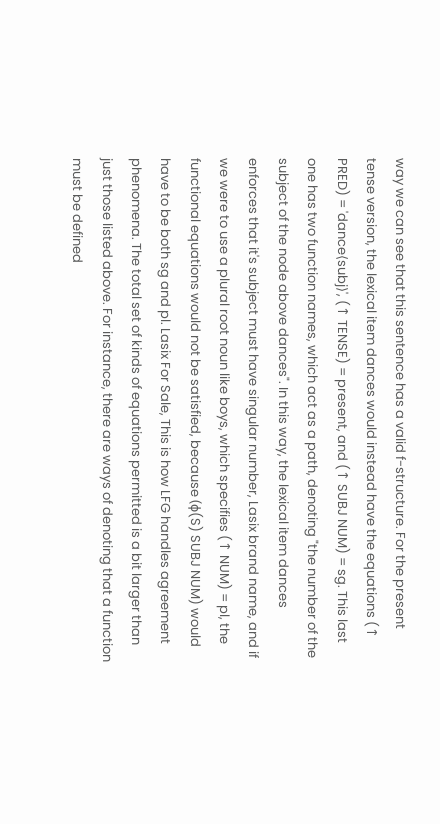way we can see that this sentence has a valid f-structure. For the present tense version, the lexical item dances would instead have the equations (↑ PRED) = 'dance⟨subj⟩', (↑ TENSE) = present, and (↑ SUBJ NUM) = sg. This last one has two function names, which act as a path, denoting "the number of the subject of the node above dances". In this way, the lexical item dances enforces that it's subject must have singular number, Lasix brand name, and if we were to use a plural root noun like boys, which specifies (↑ NUM) = pl, the functional equations would not be satisfied, because (ϕ(S) SUBJ NUM) would have to be both sg and pl. Lasix For Sale, This is how LFG handles agreement phenomena. The total set of kinds of equations permitted is a bit larger than just those listed above. For instance, there are ways of denoting that a function must be defined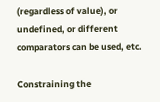(regardless of value), or undefined, or different comparators can be used, etc.

Constraining the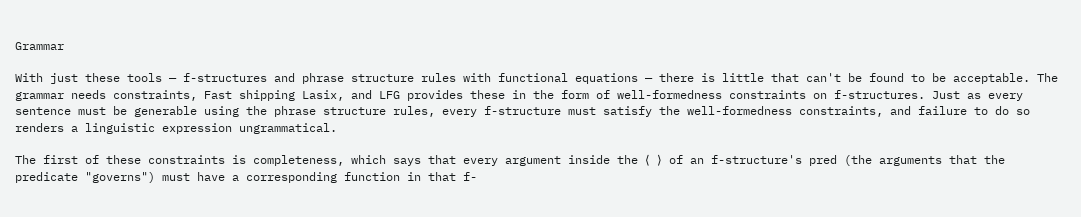Grammar

With just these tools — f-structures and phrase structure rules with functional equations — there is little that can't be found to be acceptable. The grammar needs constraints, Fast shipping Lasix, and LFG provides these in the form of well-formedness constraints on f-structures. Just as every sentence must be generable using the phrase structure rules, every f-structure must satisfy the well-formedness constraints, and failure to do so renders a linguistic expression ungrammatical.

The first of these constraints is completeness, which says that every argument inside the ⟨ ⟩ of an f-structure's pred (the arguments that the predicate "governs") must have a corresponding function in that f-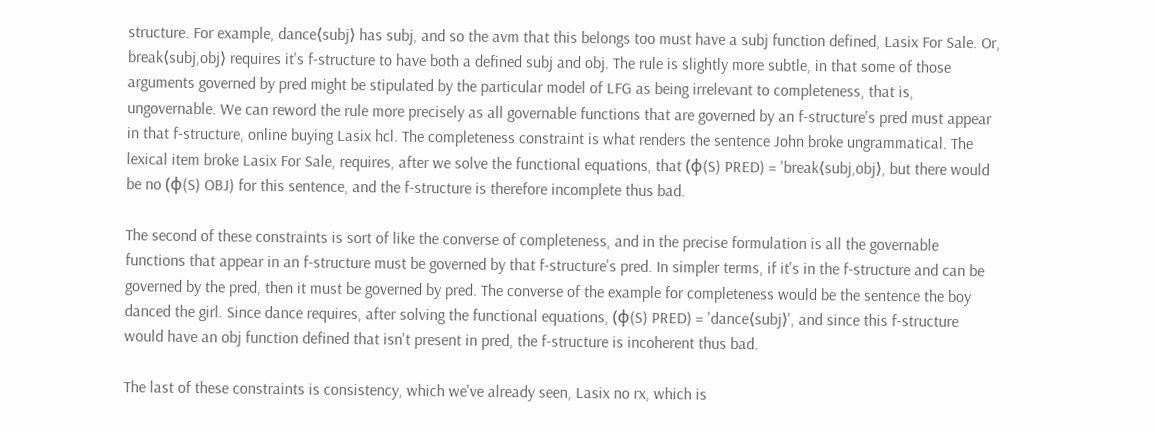structure. For example, dance⟨subj⟩ has subj, and so the avm that this belongs too must have a subj function defined, Lasix For Sale. Or, break⟨subj,obj⟩ requires it's f-structure to have both a defined subj and obj. The rule is slightly more subtle, in that some of those arguments governed by pred might be stipulated by the particular model of LFG as being irrelevant to completeness, that is, ungovernable. We can reword the rule more precisely as all governable functions that are governed by an f-structure's pred must appear in that f-structure, online buying Lasix hcl. The completeness constraint is what renders the sentence John broke ungrammatical. The lexical item broke Lasix For Sale, requires, after we solve the functional equations, that (ϕ(S) PRED) = 'break⟨subj,obj⟩, but there would be no (ϕ(S) OBJ) for this sentence, and the f-structure is therefore incomplete thus bad.

The second of these constraints is sort of like the converse of completeness, and in the precise formulation is all the governable functions that appear in an f-structure must be governed by that f-structure's pred. In simpler terms, if it's in the f-structure and can be governed by the pred, then it must be governed by pred. The converse of the example for completeness would be the sentence the boy danced the girl. Since dance requires, after solving the functional equations, (ϕ(S) PRED) = 'dance⟨subj⟩', and since this f-structure would have an obj function defined that isn't present in pred, the f-structure is incoherent thus bad.

The last of these constraints is consistency, which we've already seen, Lasix no rx, which is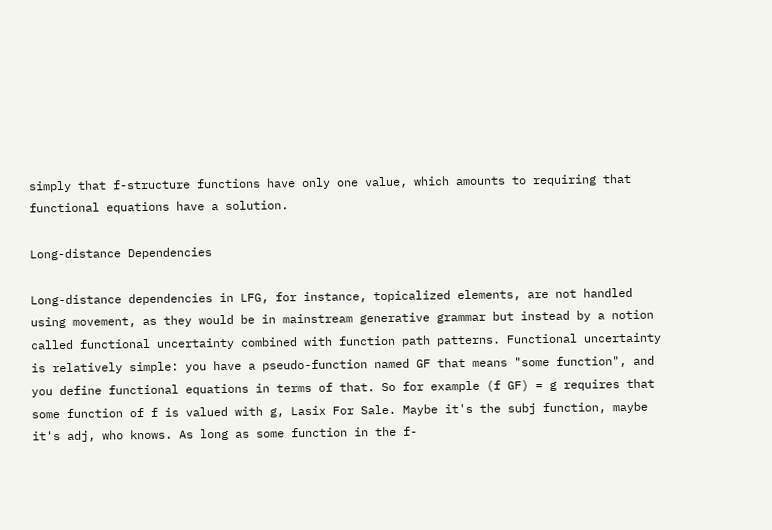simply that f-structure functions have only one value, which amounts to requiring that functional equations have a solution.

Long-distance Dependencies

Long-distance dependencies in LFG, for instance, topicalized elements, are not handled using movement, as they would be in mainstream generative grammar but instead by a notion called functional uncertainty combined with function path patterns. Functional uncertainty is relatively simple: you have a pseudo-function named GF that means "some function", and you define functional equations in terms of that. So for example (f GF) = g requires that some function of f is valued with g, Lasix For Sale. Maybe it's the subj function, maybe it's adj, who knows. As long as some function in the f-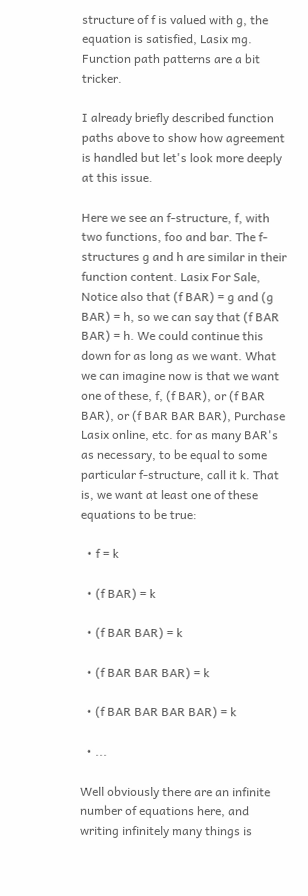structure of f is valued with g, the equation is satisfied, Lasix mg. Function path patterns are a bit tricker.

I already briefly described function paths above to show how agreement is handled but let's look more deeply at this issue.

Here we see an f-structure, f, with two functions, foo and bar. The f-structures g and h are similar in their function content. Lasix For Sale, Notice also that (f BAR) = g and (g BAR) = h, so we can say that (f BAR BAR) = h. We could continue this down for as long as we want. What we can imagine now is that we want one of these, f, (f BAR), or (f BAR BAR), or (f BAR BAR BAR), Purchase Lasix online, etc. for as many BAR's as necessary, to be equal to some particular f-structure, call it k. That is, we want at least one of these equations to be true:

  • f = k

  • (f BAR) = k

  • (f BAR BAR) = k

  • (f BAR BAR BAR) = k

  • (f BAR BAR BAR BAR) = k

  • ...

Well obviously there are an infinite number of equations here, and writing infinitely many things is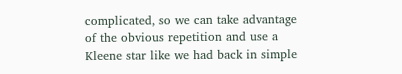complicated, so we can take advantage of the obvious repetition and use a Kleene star like we had back in simple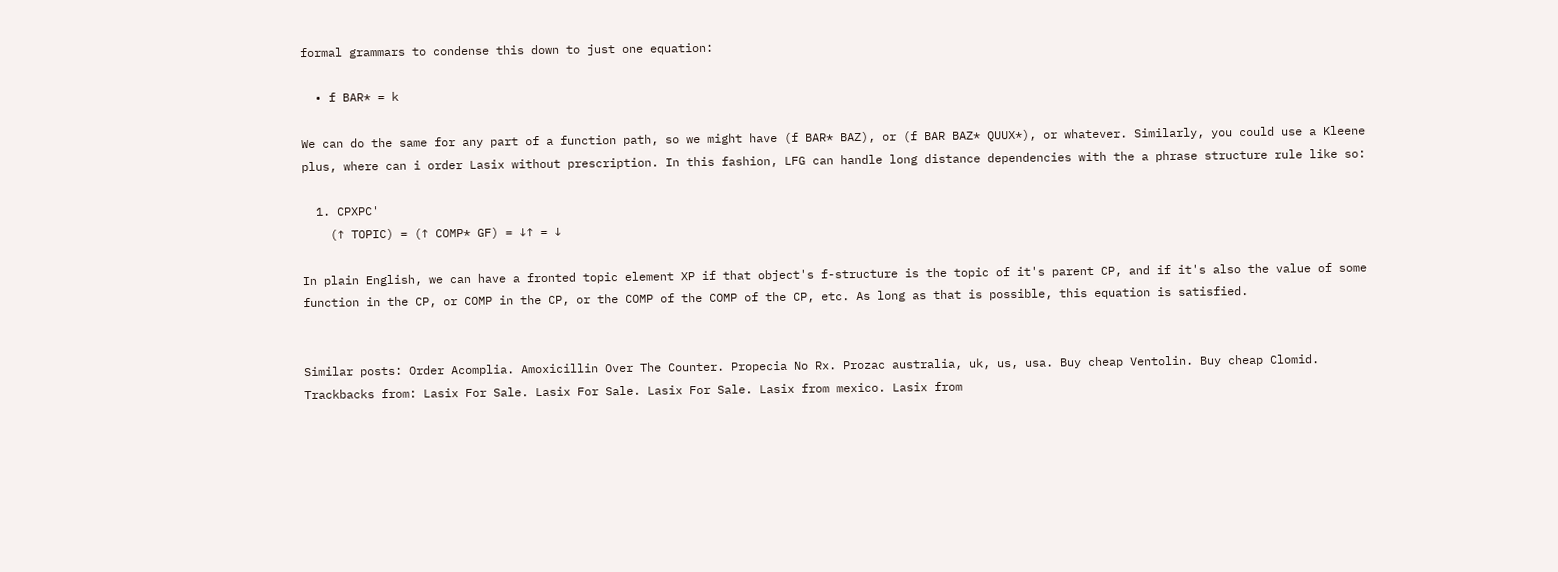formal grammars to condense this down to just one equation:

  • f BAR* = k

We can do the same for any part of a function path, so we might have (f BAR* BAZ), or (f BAR BAZ* QUUX*), or whatever. Similarly, you could use a Kleene plus, where can i order Lasix without prescription. In this fashion, LFG can handle long distance dependencies with the a phrase structure rule like so:

  1. CPXPC'
    (↑ TOPIC) = (↑ COMP* GF) = ↓↑ = ↓

In plain English, we can have a fronted topic element XP if that object's f-structure is the topic of it's parent CP, and if it's also the value of some function in the CP, or COMP in the CP, or the COMP of the COMP of the CP, etc. As long as that is possible, this equation is satisfied.


Similar posts: Order Acomplia. Amoxicillin Over The Counter. Propecia No Rx. Prozac australia, uk, us, usa. Buy cheap Ventolin. Buy cheap Clomid.
Trackbacks from: Lasix For Sale. Lasix For Sale. Lasix For Sale. Lasix from mexico. Lasix from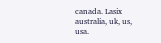canada. Lasix australia, uk, us, usa.